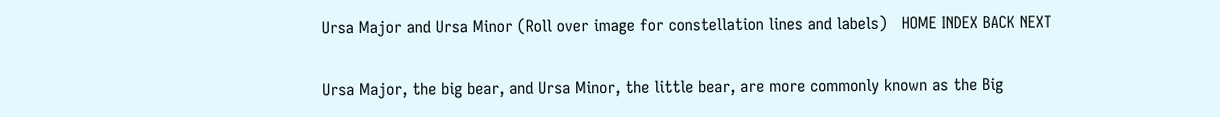Ursa Major and Ursa Minor (Roll over image for constellation lines and labels)   HOME INDEX BACK NEXT

Ursa Major, the big bear, and Ursa Minor, the little bear, are more commonly known as the Big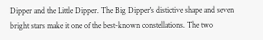Dipper and the Little Dipper. The Big Dipper's distictive shape and seven bright stars make it one of the best-known constellations. The two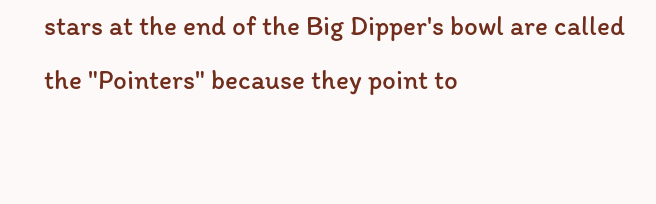stars at the end of the Big Dipper's bowl are called the "Pointers" because they point to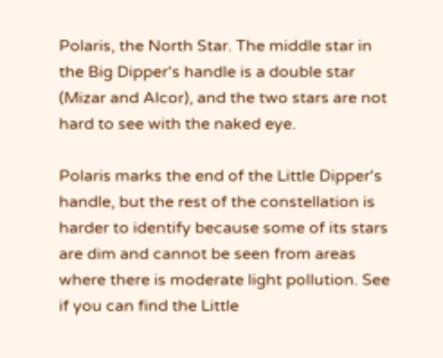Polaris, the North Star. The middle star in the Big Dipper's handle is a double star (Mizar and Alcor), and the two stars are not hard to see with the naked eye.

Polaris marks the end of the Little Dipper's handle, but the rest of the constellation is harder to identify because some of its stars are dim and cannot be seen from areas where there is moderate light pollution. See if you can find the Little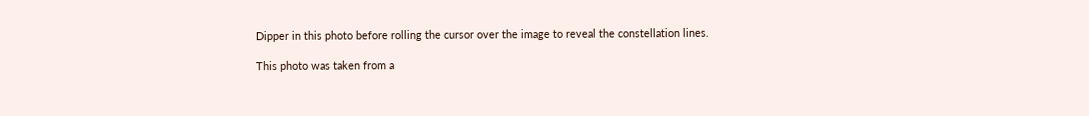Dipper in this photo before rolling the cursor over the image to reveal the constellation lines.

This photo was taken from a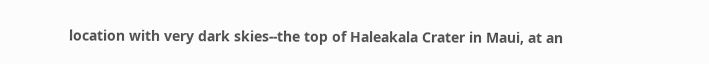location with very dark skies--the top of Haleakala Crater in Maui, at an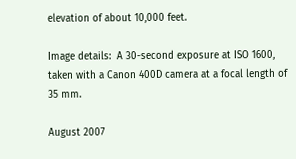elevation of about 10,000 feet.

Image details:  A 30-second exposure at ISO 1600, taken with a Canon 400D camera at a focal length of 35 mm.

August 2007